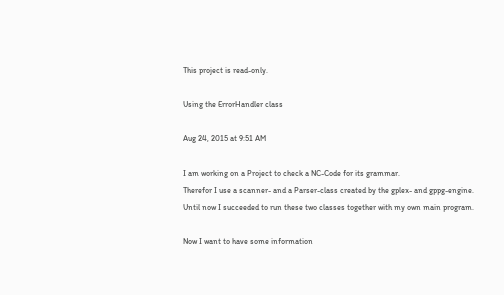This project is read-only.

Using the ErrorHandler class

Aug 24, 2015 at 9:51 AM

I am working on a Project to check a NC-Code for its grammar.
Therefor I use a scanner- and a Parser-class created by the gplex- and gppg-engine.
Until now I succeeded to run these two classes together with my own main program.

Now I want to have some information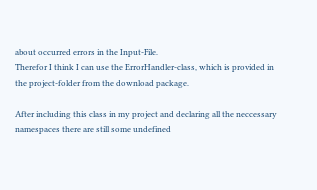about occurred errors in the Input-File.
Therefor I think I can use the ErrorHandler-class, which is provided in the project-folder from the download package.

After including this class in my project and declaring all the neccessary namespaces there are still some undefined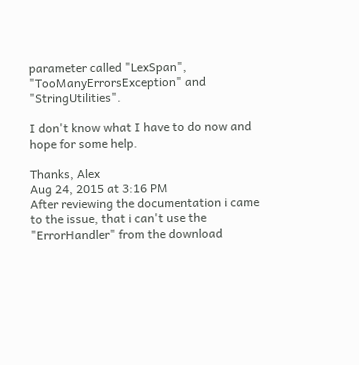parameter called "LexSpan", "TooManyErrorsException" and "StringUtilities".

I don't know what I have to do now and hope for some help.

Thanks, Alex
Aug 24, 2015 at 3:16 PM
After reviewing the documentation i came to the issue, that i can't use the "ErrorHandler" from the download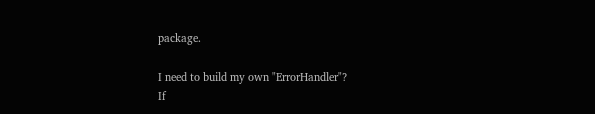package.

I need to build my own "ErrorHandler"?
If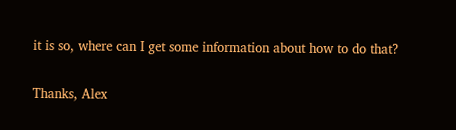it is so, where can I get some information about how to do that?

Thanks, Alex